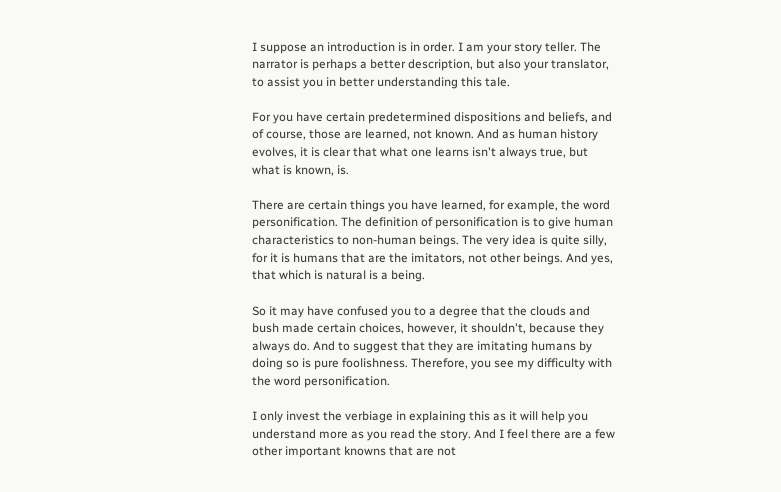I suppose an introduction is in order. I am your story teller. The narrator is perhaps a better description, but also your translator, to assist you in better understanding this tale.

For you have certain predetermined dispositions and beliefs, and of course, those are learned, not known. And as human history evolves, it is clear that what one learns isn't always true, but what is known, is.

There are certain things you have learned, for example, the word personification. The definition of personification is to give human characteristics to non-human beings. The very idea is quite silly, for it is humans that are the imitators, not other beings. And yes, that which is natural is a being.

So it may have confused you to a degree that the clouds and bush made certain choices, however, it shouldn't, because they always do. And to suggest that they are imitating humans by doing so is pure foolishness. Therefore, you see my difficulty with the word personification.

I only invest the verbiage in explaining this as it will help you understand more as you read the story. And I feel there are a few other important knowns that are not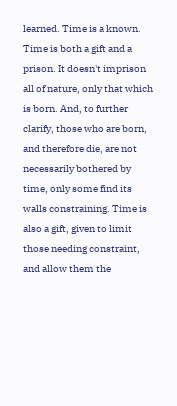learned. Time is a known. Time is both a gift and a prison. It doesn't imprison all of nature, only that which is born. And, to further clarify, those who are born, and therefore die, are not necessarily bothered by time, only some find its walls constraining. Time is also a gift, given to limit those needing constraint, and allow them the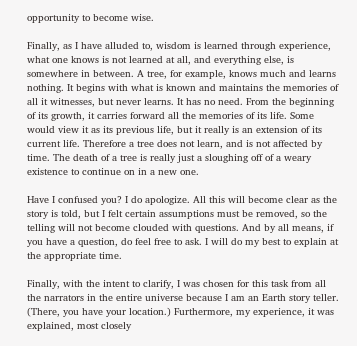opportunity to become wise.

Finally, as I have alluded to, wisdom is learned through experience, what one knows is not learned at all, and everything else, is somewhere in between. A tree, for example, knows much and learns nothing. It begins with what is known and maintains the memories of all it witnesses, but never learns. It has no need. From the beginning of its growth, it carries forward all the memories of its life. Some would view it as its previous life, but it really is an extension of its current life. Therefore a tree does not learn, and is not affected by time. The death of a tree is really just a sloughing off of a weary existence to continue on in a new one.

Have I confused you? I do apologize. All this will become clear as the story is told, but I felt certain assumptions must be removed, so the telling will not become clouded with questions. And by all means, if you have a question, do feel free to ask. I will do my best to explain at the appropriate time.

Finally, with the intent to clarify, I was chosen for this task from all the narrators in the entire universe because I am an Earth story teller. (There, you have your location.) Furthermore, my experience, it was explained, most closely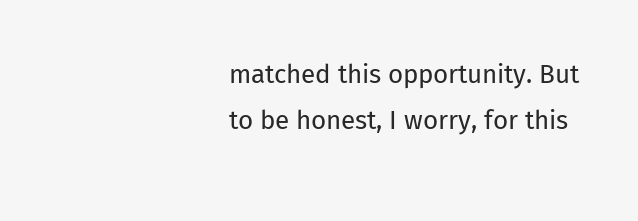matched this opportunity. But to be honest, I worry, for this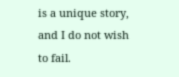is a unique story, and I do not wish to fail.